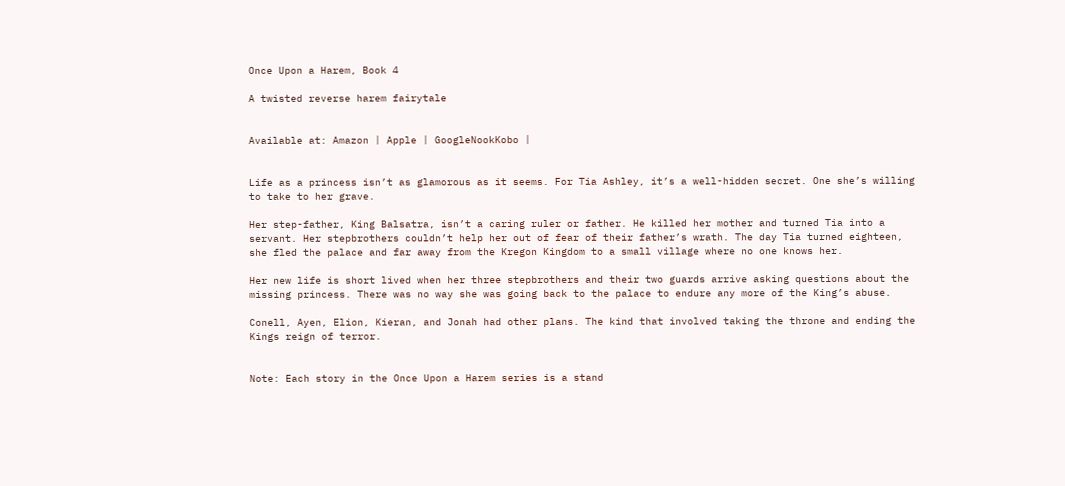Once Upon a Harem, Book 4

A twisted reverse harem fairytale


Available at: Amazon | Apple | GoogleNookKobo |


Life as a princess isn’t as glamorous as it seems. For Tia Ashley, it’s a well-hidden secret. One she’s willing to take to her grave.

Her step-father, King Balsatra, isn’t a caring ruler or father. He killed her mother and turned Tia into a servant. Her stepbrothers couldn’t help her out of fear of their father’s wrath. The day Tia turned eighteen, she fled the palace and far away from the Kregon Kingdom to a small village where no one knows her.

Her new life is short lived when her three stepbrothers and their two guards arrive asking questions about the missing princess. There was no way she was going back to the palace to endure any more of the King’s abuse.

Conell, Ayen, Elion, Kieran, and Jonah had other plans. The kind that involved taking the throne and ending the Kings reign of terror.


Note: Each story in the Once Upon a Harem series is a stand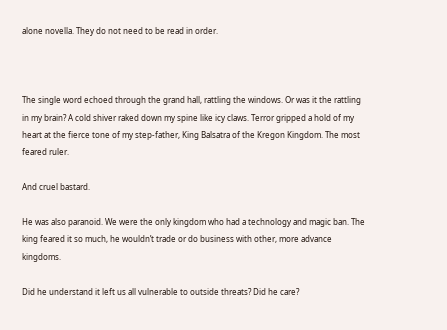alone novella. They do not need to be read in order.



The single word echoed through the grand hall, rattling the windows. Or was it the rattling in my brain? A cold shiver raked down my spine like icy claws. Terror gripped a hold of my heart at the fierce tone of my step-father, King Balsatra of the Kregon Kingdom. The most feared ruler.

And cruel bastard.

He was also paranoid. We were the only kingdom who had a technology and magic ban. The king feared it so much, he wouldn’t trade or do business with other, more advance kingdoms.

Did he understand it left us all vulnerable to outside threats? Did he care?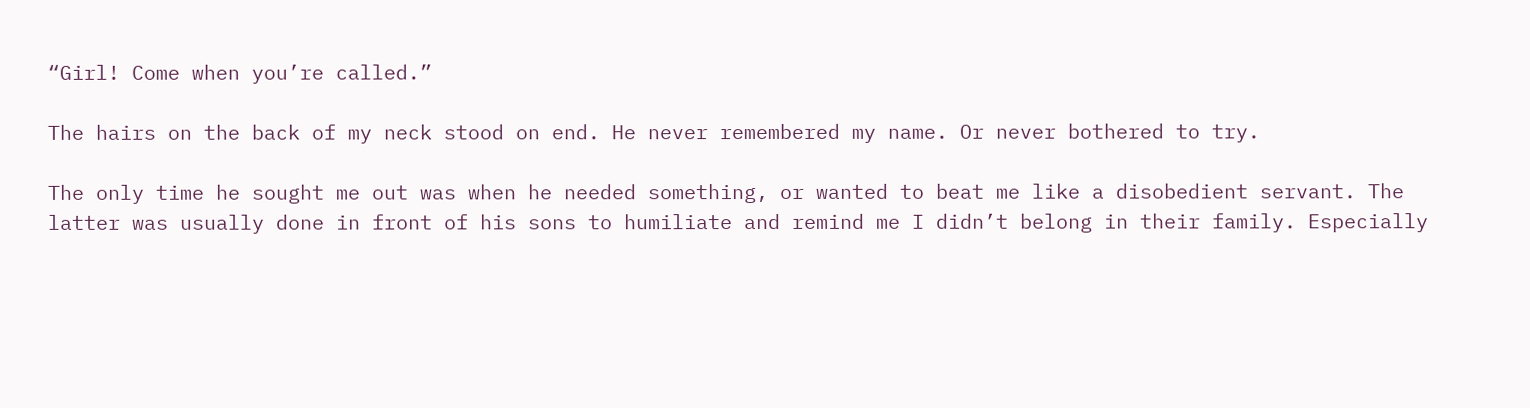“Girl! Come when you’re called.”

The hairs on the back of my neck stood on end. He never remembered my name. Or never bothered to try.

The only time he sought me out was when he needed something, or wanted to beat me like a disobedient servant. The latter was usually done in front of his sons to humiliate and remind me I didn’t belong in their family. Especially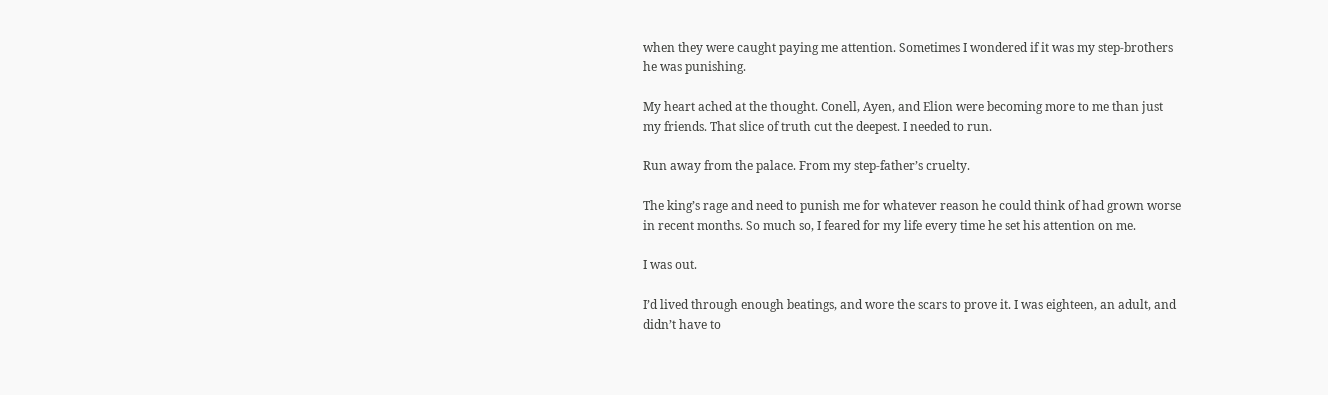when they were caught paying me attention. Sometimes I wondered if it was my step-brothers he was punishing.

My heart ached at the thought. Conell, Ayen, and Elion were becoming more to me than just my friends. That slice of truth cut the deepest. I needed to run.

Run away from the palace. From my step-father’s cruelty.

The king’s rage and need to punish me for whatever reason he could think of had grown worse in recent months. So much so, I feared for my life every time he set his attention on me.

I was out.

I’d lived through enough beatings, and wore the scars to prove it. I was eighteen, an adult, and didn’t have to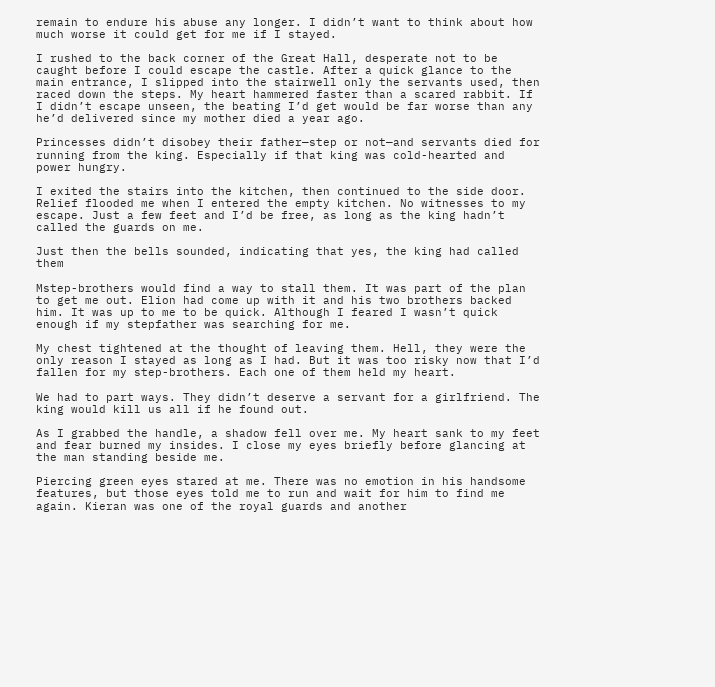remain to endure his abuse any longer. I didn’t want to think about how much worse it could get for me if I stayed.

I rushed to the back corner of the Great Hall, desperate not to be caught before I could escape the castle. After a quick glance to the main entrance, I slipped into the stairwell only the servants used, then raced down the steps. My heart hammered faster than a scared rabbit. If I didn’t escape unseen, the beating I’d get would be far worse than any he’d delivered since my mother died a year ago.

Princesses didn’t disobey their father—step or not—and servants died for running from the king. Especially if that king was cold-hearted and power hungry.

I exited the stairs into the kitchen, then continued to the side door. Relief flooded me when I entered the empty kitchen. No witnesses to my escape. Just a few feet and I’d be free, as long as the king hadn’t called the guards on me.

Just then the bells sounded, indicating that yes, the king had called them

Mstep-brothers would find a way to stall them. It was part of the plan to get me out. Elion had come up with it and his two brothers backed him. It was up to me to be quick. Although I feared I wasn’t quick enough if my stepfather was searching for me.

My chest tightened at the thought of leaving them. Hell, they were the only reason I stayed as long as I had. But it was too risky now that I’d fallen for my step-brothers. Each one of them held my heart.

We had to part ways. They didn’t deserve a servant for a girlfriend. The king would kill us all if he found out.

As I grabbed the handle, a shadow fell over me. My heart sank to my feet and fear burned my insides. I close my eyes briefly before glancing at the man standing beside me.

Piercing green eyes stared at me. There was no emotion in his handsome features, but those eyes told me to run and wait for him to find me again. Kieran was one of the royal guards and another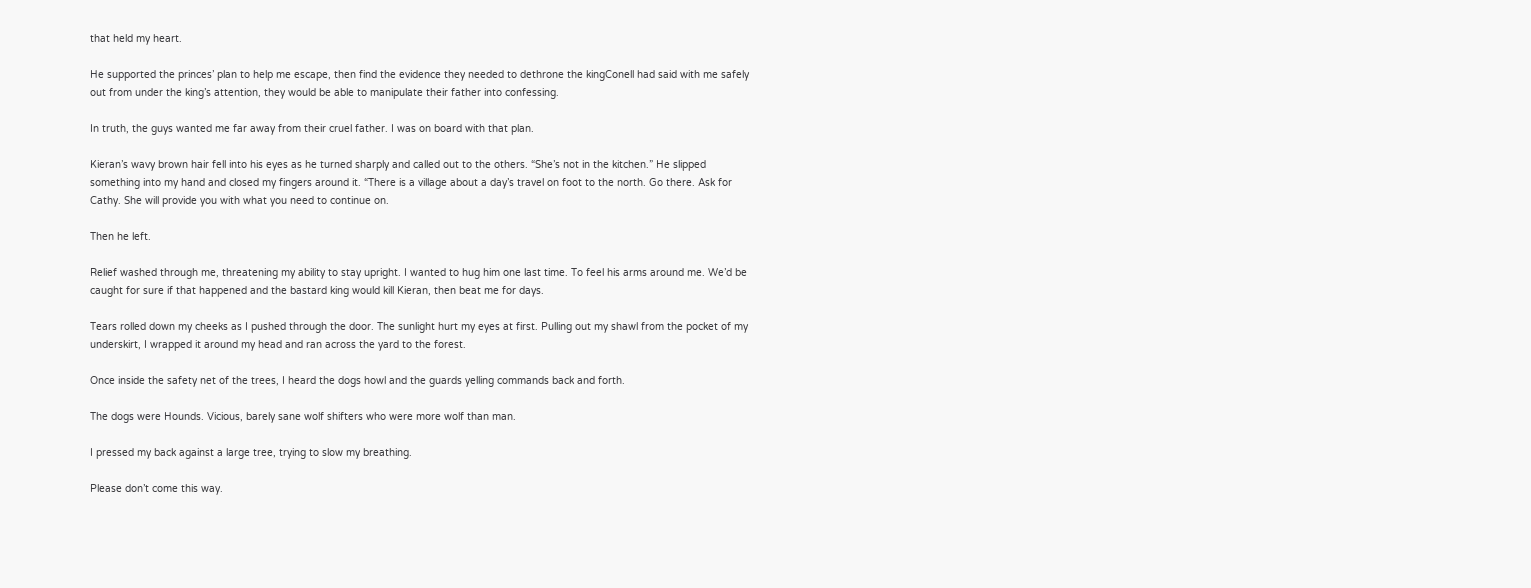that held my heart.

He supported the princes’ plan to help me escape, then find the evidence they needed to dethrone the kingConell had said with me safely out from under the king’s attention, they would be able to manipulate their father into confessing.

In truth, the guys wanted me far away from their cruel father. I was on board with that plan.

Kieran’s wavy brown hair fell into his eyes as he turned sharply and called out to the others. “She’s not in the kitchen.” He slipped something into my hand and closed my fingers around it. “There is a village about a day’s travel on foot to the north. Go there. Ask for Cathy. She will provide you with what you need to continue on.

Then he left.

Relief washed through me, threatening my ability to stay upright. I wanted to hug him one last time. To feel his arms around me. We’d be caught for sure if that happened and the bastard king would kill Kieran, then beat me for days.

Tears rolled down my cheeks as I pushed through the door. The sunlight hurt my eyes at first. Pulling out my shawl from the pocket of my underskirt, I wrapped it around my head and ran across the yard to the forest.

Once inside the safety net of the trees, I heard the dogs howl and the guards yelling commands back and forth.

The dogs were Hounds. Vicious, barely sane wolf shifters who were more wolf than man.

I pressed my back against a large tree, trying to slow my breathing.

Please don’t come this way.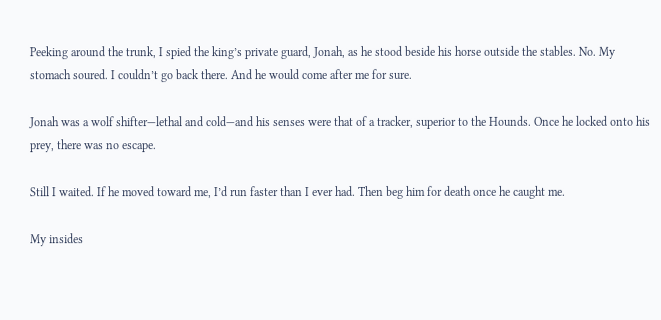Peeking around the trunk, I spied the king’s private guard, Jonah, as he stood beside his horse outside the stables. No. My stomach soured. I couldn’t go back there. And he would come after me for sure.

Jonah was a wolf shifter—lethal and cold—and his senses were that of a tracker, superior to the Hounds. Once he locked onto his prey, there was no escape.

Still I waited. If he moved toward me, I’d run faster than I ever had. Then beg him for death once he caught me.

My insides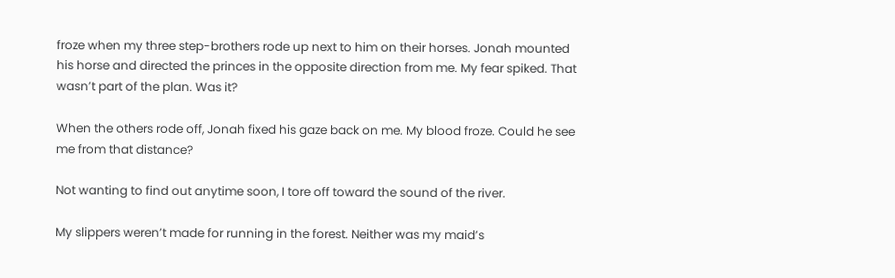froze when my three step-brothers rode up next to him on their horses. Jonah mounted his horse and directed the princes in the opposite direction from me. My fear spiked. That wasn’t part of the plan. Was it?

When the others rode off, Jonah fixed his gaze back on me. My blood froze. Could he see me from that distance?

Not wanting to find out anytime soon, I tore off toward the sound of the river.

My slippers weren’t made for running in the forest. Neither was my maid’s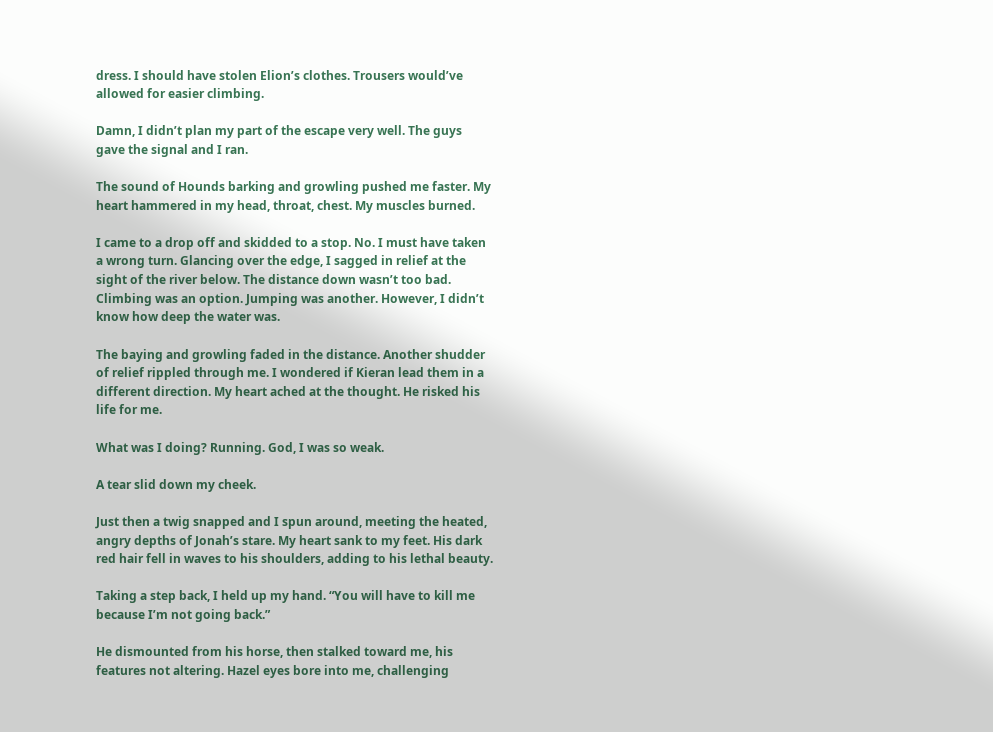dress. I should have stolen Elion’s clothes. Trousers would’ve allowed for easier climbing.

Damn, I didn’t plan my part of the escape very well. The guys gave the signal and I ran.

The sound of Hounds barking and growling pushed me faster. My heart hammered in my head, throat, chest. My muscles burned.

I came to a drop off and skidded to a stop. No. I must have taken a wrong turn. Glancing over the edge, I sagged in relief at the sight of the river below. The distance down wasn’t too bad. Climbing was an option. Jumping was another. However, I didn’t know how deep the water was.

The baying and growling faded in the distance. Another shudder of relief rippled through me. I wondered if Kieran lead them in a different direction. My heart ached at the thought. He risked his life for me.

What was I doing? Running. God, I was so weak.

A tear slid down my cheek.

Just then a twig snapped and I spun around, meeting the heated, angry depths of Jonah’s stare. My heart sank to my feet. His dark red hair fell in waves to his shoulders, adding to his lethal beauty.

Taking a step back, I held up my hand. “You will have to kill me because I’m not going back.”

He dismounted from his horse, then stalked toward me, his features not altering. Hazel eyes bore into me, challenging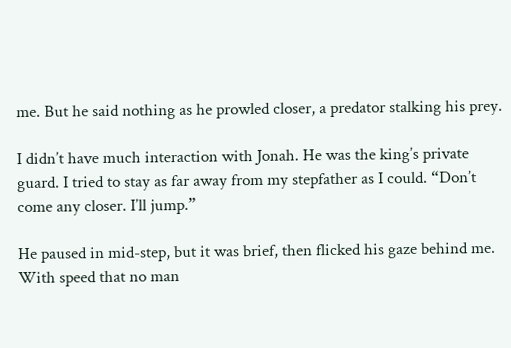me. But he said nothing as he prowled closer, a predator stalking his prey.

I didn’t have much interaction with Jonah. He was the king’s private guard. I tried to stay as far away from my stepfather as I could. “Don’t come any closer. I’ll jump.”

He paused in mid-step, but it was brief, then flicked his gaze behind me. With speed that no man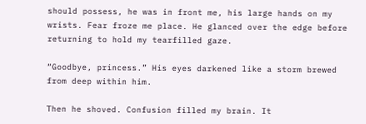should possess, he was in front me, his large hands on my wrists. Fear froze me place. He glanced over the edge before returning to hold my tearfilled gaze.

“Goodbye, princess.” His eyes darkened like a storm brewed from deep within him.

Then he shoved. Confusion filled my brain. It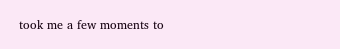took me a few moments to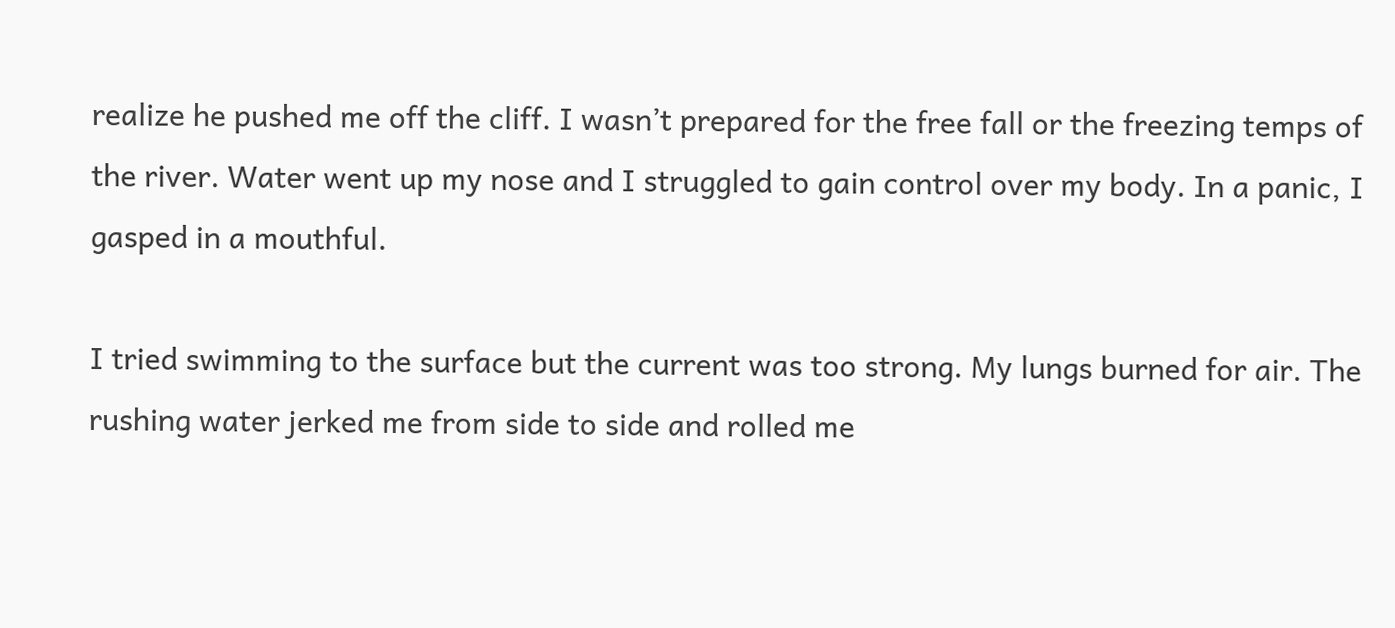realize he pushed me off the cliff. I wasn’t prepared for the free fall or the freezing temps of the river. Water went up my nose and I struggled to gain control over my body. In a panic, I gasped in a mouthful.

I tried swimming to the surface but the current was too strong. My lungs burned for air. The rushing water jerked me from side to side and rolled me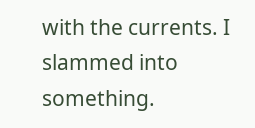with the currents. I slammed into something.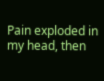Pain exploded in my head, then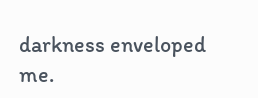darkness enveloped me.